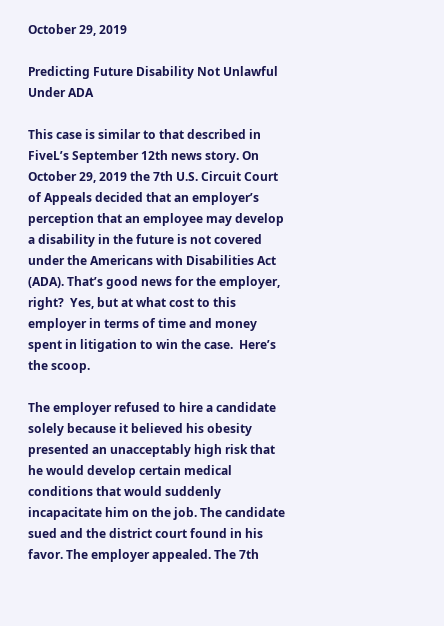October 29, 2019

Predicting Future Disability Not Unlawful Under ADA

This case is similar to that described in FiveL’s September 12th news story. On October 29, 2019 the 7th U.S. Circuit Court of Appeals decided that an employer’s perception that an employee may develop a disability in the future is not covered under the Americans with Disabilities Act (ADA). That’s good news for the employer, right?  Yes, but at what cost to this employer in terms of time and money spent in litigation to win the case.  Here’s the scoop.

The employer refused to hire a candidate solely because it believed his obesity presented an unacceptably high risk that he would develop certain medical conditions that would suddenly incapacitate him on the job. The candidate sued and the district court found in his favor. The employer appealed. The 7th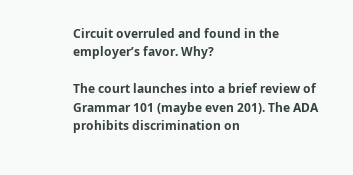Circuit overruled and found in the employer’s favor. Why?

The court launches into a brief review of Grammar 101 (maybe even 201). The ADA prohibits discrimination on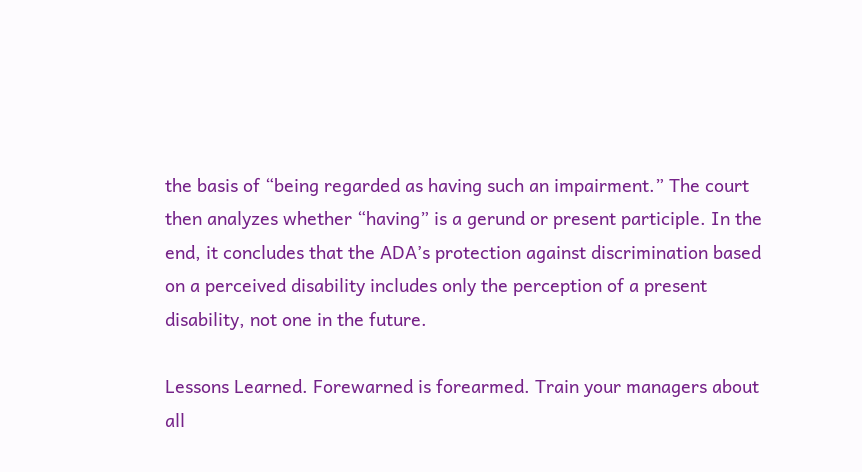the basis of “being regarded as having such an impairment.” The court then analyzes whether “having” is a gerund or present participle. In the end, it concludes that the ADA’s protection against discrimination based on a perceived disability includes only the perception of a present disability, not one in the future.

Lessons Learned. Forewarned is forearmed. Train your managers about all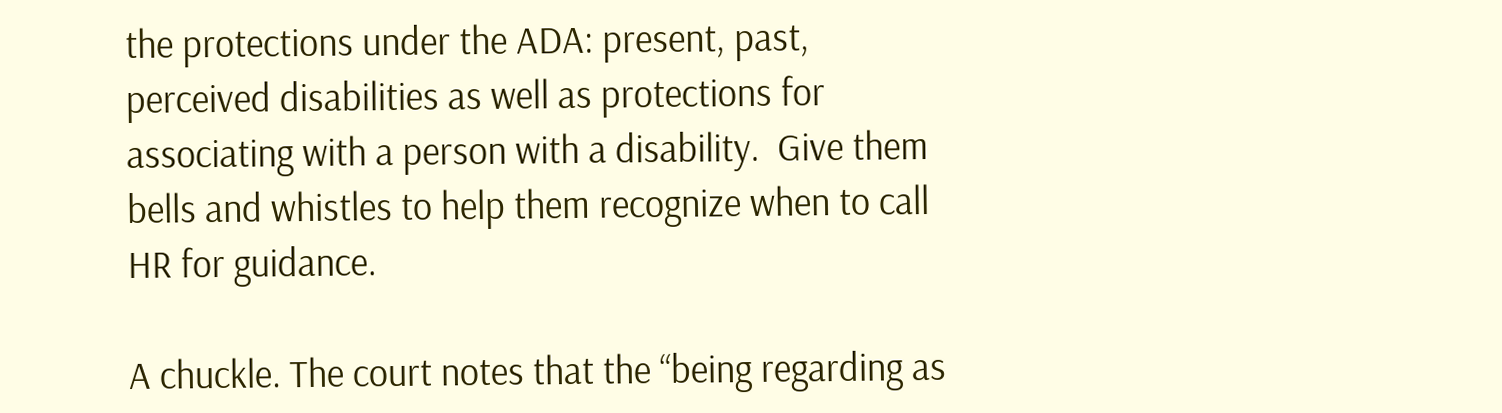the protections under the ADA: present, past, perceived disabilities as well as protections for associating with a person with a disability.  Give them bells and whistles to help them recognize when to call HR for guidance.

A chuckle. The court notes that the “being regarding as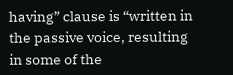having” clause is “written in the passive voice, resulting in some of the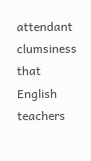attendant clumsiness that English teachers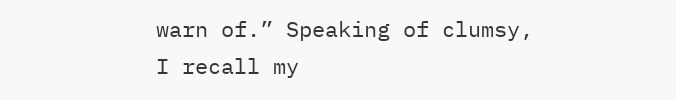warn of.” Speaking of clumsy, I recall my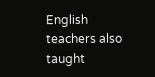English teachers also taught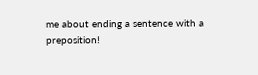me about ending a sentence with a preposition!